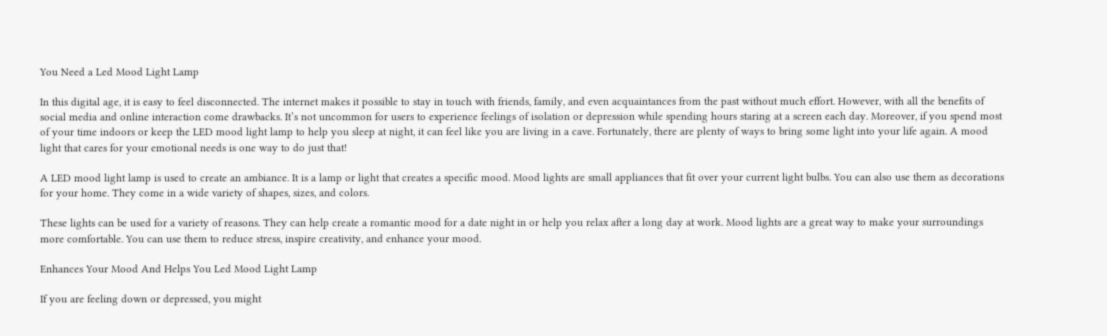You Need a Led Mood Light Lamp

In this digital age, it is easy to feel disconnected. The internet makes it possible to stay in touch with friends, family, and even acquaintances from the past without much effort. However, with all the benefits of social media and online interaction come drawbacks. It’s not uncommon for users to experience feelings of isolation or depression while spending hours staring at a screen each day. Moreover, if you spend most of your time indoors or keep the LED mood light lamp to help you sleep at night, it can feel like you are living in a cave. Fortunately, there are plenty of ways to bring some light into your life again. A mood light that cares for your emotional needs is one way to do just that!

A LED mood light lamp is used to create an ambiance. It is a lamp or light that creates a specific mood. Mood lights are small appliances that fit over your current light bulbs. You can also use them as decorations for your home. They come in a wide variety of shapes, sizes, and colors.

These lights can be used for a variety of reasons. They can help create a romantic mood for a date night in or help you relax after a long day at work. Mood lights are a great way to make your surroundings more comfortable. You can use them to reduce stress, inspire creativity, and enhance your mood.

Enhances Your Mood And Helps You Led Mood Light Lamp

If you are feeling down or depressed, you might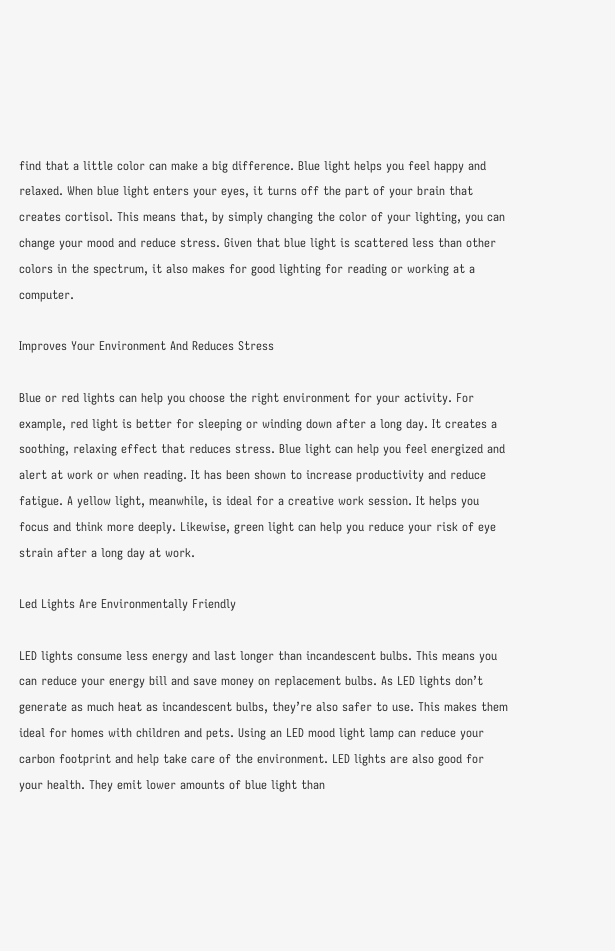find that a little color can make a big difference. Blue light helps you feel happy and relaxed. When blue light enters your eyes, it turns off the part of your brain that creates cortisol. This means that, by simply changing the color of your lighting, you can change your mood and reduce stress. Given that blue light is scattered less than other colors in the spectrum, it also makes for good lighting for reading or working at a computer.

Improves Your Environment And Reduces Stress

Blue or red lights can help you choose the right environment for your activity. For example, red light is better for sleeping or winding down after a long day. It creates a soothing, relaxing effect that reduces stress. Blue light can help you feel energized and alert at work or when reading. It has been shown to increase productivity and reduce fatigue. A yellow light, meanwhile, is ideal for a creative work session. It helps you focus and think more deeply. Likewise, green light can help you reduce your risk of eye strain after a long day at work.

Led Lights Are Environmentally Friendly

LED lights consume less energy and last longer than incandescent bulbs. This means you can reduce your energy bill and save money on replacement bulbs. As LED lights don’t generate as much heat as incandescent bulbs, they’re also safer to use. This makes them ideal for homes with children and pets. Using an LED mood light lamp can reduce your carbon footprint and help take care of the environment. LED lights are also good for your health. They emit lower amounts of blue light than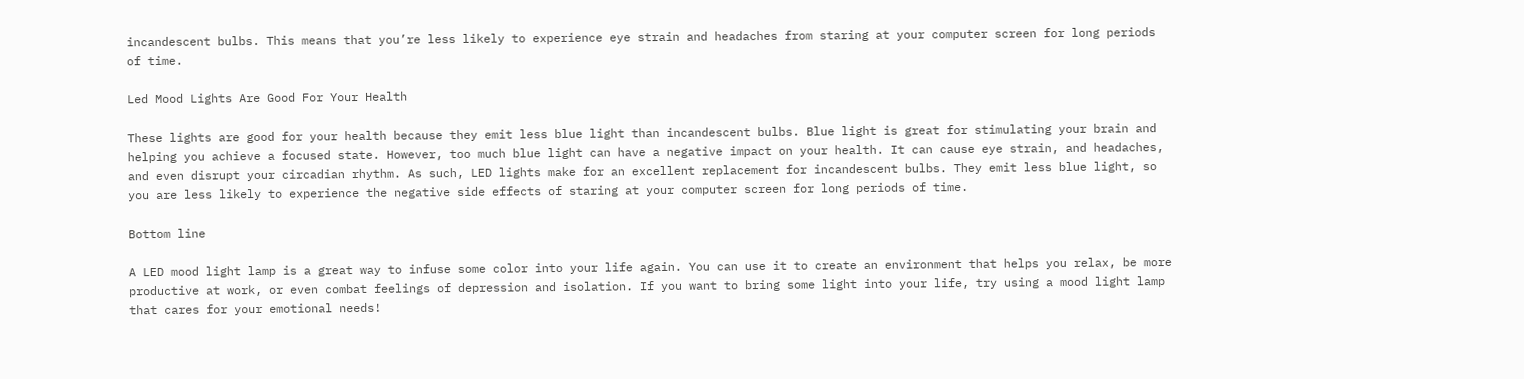incandescent bulbs. This means that you’re less likely to experience eye strain and headaches from staring at your computer screen for long periods of time.

Led Mood Lights Are Good For Your Health

These lights are good for your health because they emit less blue light than incandescent bulbs. Blue light is great for stimulating your brain and helping you achieve a focused state. However, too much blue light can have a negative impact on your health. It can cause eye strain, and headaches, and even disrupt your circadian rhythm. As such, LED lights make for an excellent replacement for incandescent bulbs. They emit less blue light, so you are less likely to experience the negative side effects of staring at your computer screen for long periods of time.

Bottom line

A LED mood light lamp is a great way to infuse some color into your life again. You can use it to create an environment that helps you relax, be more productive at work, or even combat feelings of depression and isolation. If you want to bring some light into your life, try using a mood light lamp that cares for your emotional needs!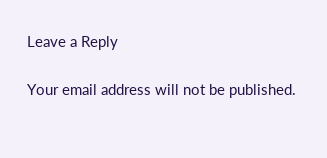Leave a Reply

Your email address will not be published.